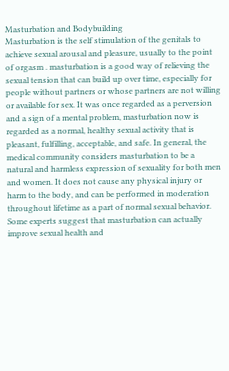Masturbation and Bodybuilding
Masturbation is the self stimulation of the genitals to achieve sexual arousal and pleasure, usually to the point of orgasm . masturbation is a good way of relieving the sexual tension that can build up over time, especially for people without partners or whose partners are not willing or available for sex. It was once regarded as a perversion and a sign of a mental problem, masturbation now is regarded as a normal, healthy sexual activity that is pleasant, fulfilling, acceptable, and safe. In general, the medical community considers masturbation to be a natural and harmless expression of sexuality for both men and women. It does not cause any physical injury or harm to the body, and can be performed in moderation throughout lifetime as a part of normal sexual behavior. Some experts suggest that masturbation can actually improve sexual health and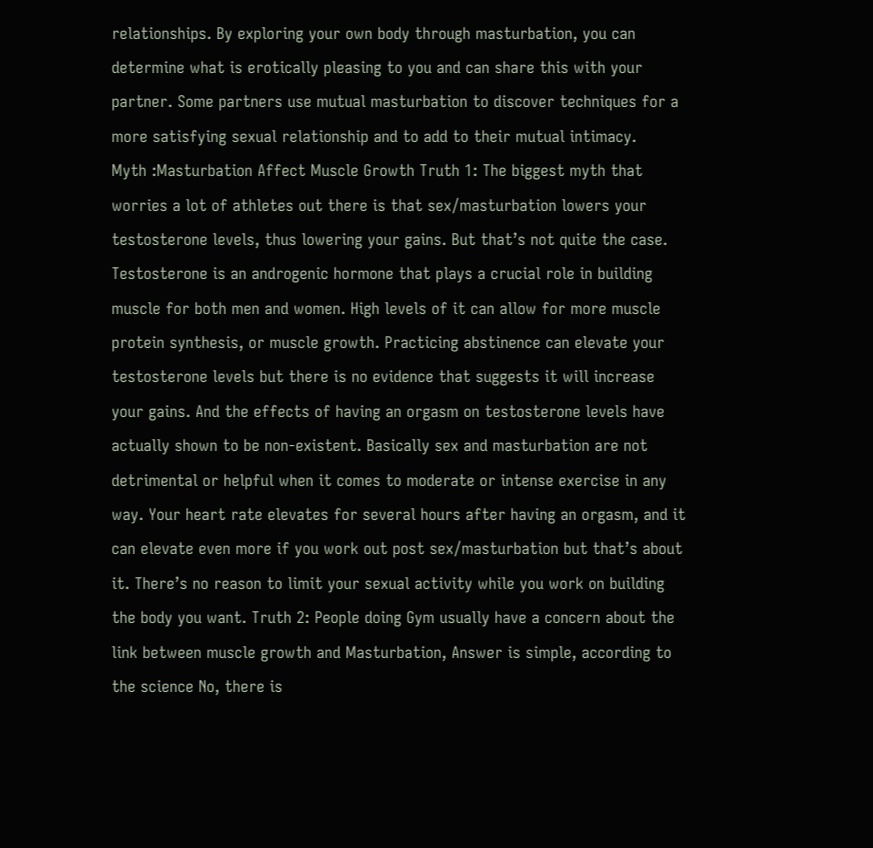relationships. By exploring your own body through masturbation, you can determine what is erotically pleasing to you and can share this with your partner. Some partners use mutual masturbation to discover techniques for a more satisfying sexual relationship and to add to their mutual intimacy.
Myth :Masturbation Affect Muscle Growth Truth 1: The biggest myth that worries a lot of athletes out there is that sex/masturbation lowers your testosterone levels, thus lowering your gains. But that’s not quite the case. Testosterone is an androgenic hormone that plays a crucial role in building muscle for both men and women. High levels of it can allow for more muscle protein synthesis, or muscle growth. Practicing abstinence can elevate your testosterone levels but there is no evidence that suggests it will increase your gains. And the effects of having an orgasm on testosterone levels have actually shown to be non-existent. Basically sex and masturbation are not detrimental or helpful when it comes to moderate or intense exercise in any way. Your heart rate elevates for several hours after having an orgasm, and it can elevate even more if you work out post sex/masturbation but that’s about it. There’s no reason to limit your sexual activity while you work on building the body you want. Truth 2: People doing Gym usually have a concern about the link between muscle growth and Masturbation, Answer is simple, according to the science No, there is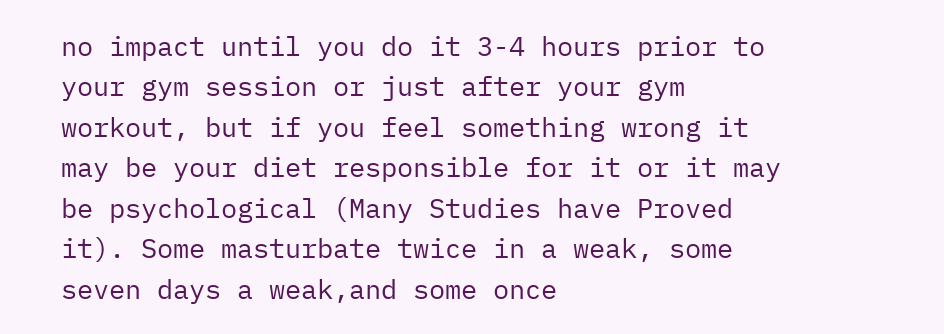no impact until you do it 3-4 hours prior to your gym session or just after your gym workout, but if you feel something wrong it may be your diet responsible for it or it may be psychological (Many Studies have Proved it). Some masturbate twice in a weak, some seven days a weak,and some once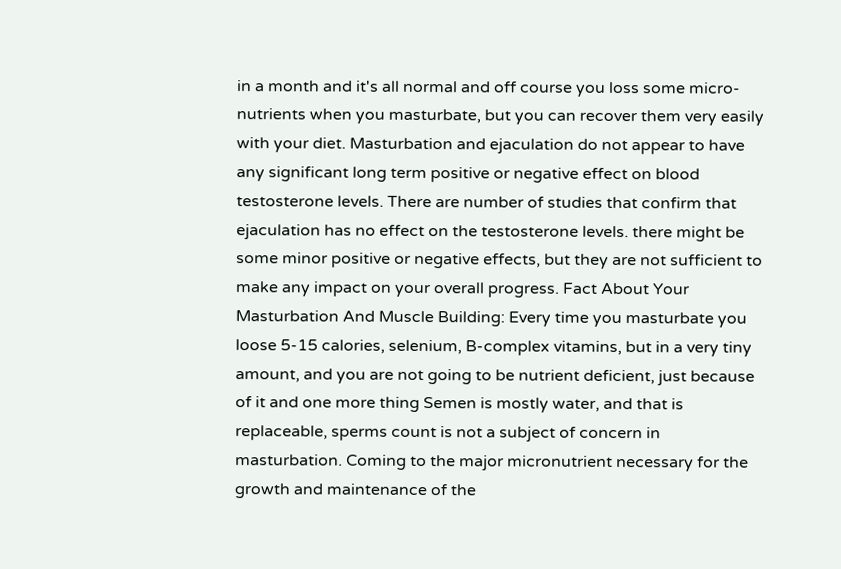in a month and it's all normal and off course you loss some micro-nutrients when you masturbate, but you can recover them very easily with your diet. Masturbation and ejaculation do not appear to have any significant long term positive or negative effect on blood testosterone levels. There are number of studies that confirm that ejaculation has no effect on the testosterone levels. there might be some minor positive or negative effects, but they are not sufficient to make any impact on your overall progress. Fact About Your Masturbation And Muscle Building: Every time you masturbate you loose 5-15 calories, selenium, B-complex vitamins, but in a very tiny amount, and you are not going to be nutrient deficient, just because of it and one more thing Semen is mostly water, and that is replaceable, sperms count is not a subject of concern in masturbation. Coming to the major micronutrient necessary for the growth and maintenance of the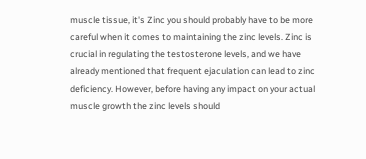muscle tissue, it's Zinc you should probably have to be more careful when it comes to maintaining the zinc levels. Zinc is crucial in regulating the testosterone levels, and we have already mentioned that frequent ejaculation can lead to zinc deficiency. However, before having any impact on your actual muscle growth the zinc levels should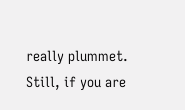really plummet. Still, if you are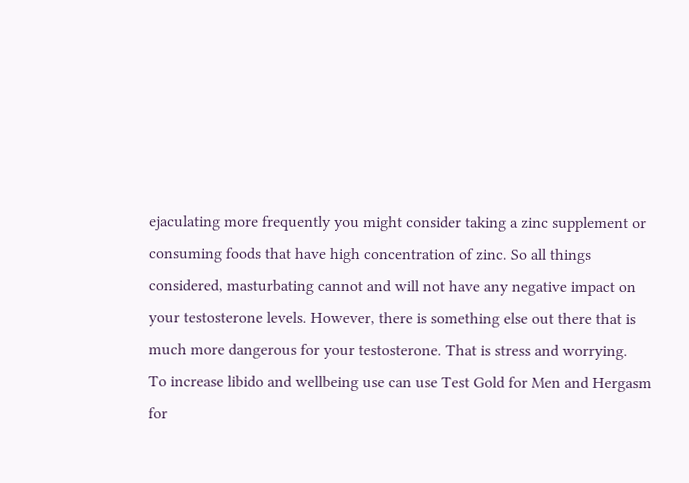ejaculating more frequently you might consider taking a zinc supplement or consuming foods that have high concentration of zinc. So all things considered, masturbating cannot and will not have any negative impact on your testosterone levels. However, there is something else out there that is much more dangerous for your testosterone. That is stress and worrying.
To increase libido and wellbeing use can use Test Gold for Men and Hergasm for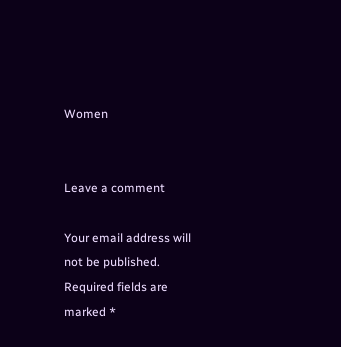Women


Leave a comment

Your email address will not be published. Required fields are marked *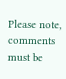Please note, comments must be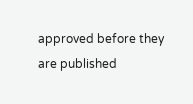approved before they are published